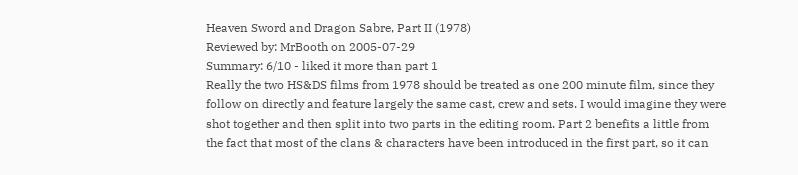Heaven Sword and Dragon Sabre, Part II (1978)
Reviewed by: MrBooth on 2005-07-29
Summary: 6/10 - liked it more than part 1
Really the two HS&DS films from 1978 should be treated as one 200 minute film, since they follow on directly and feature largely the same cast, crew and sets. I would imagine they were shot together and then split into two parts in the editing room. Part 2 benefits a little from the fact that most of the clans & characters have been introduced in the first part, so it can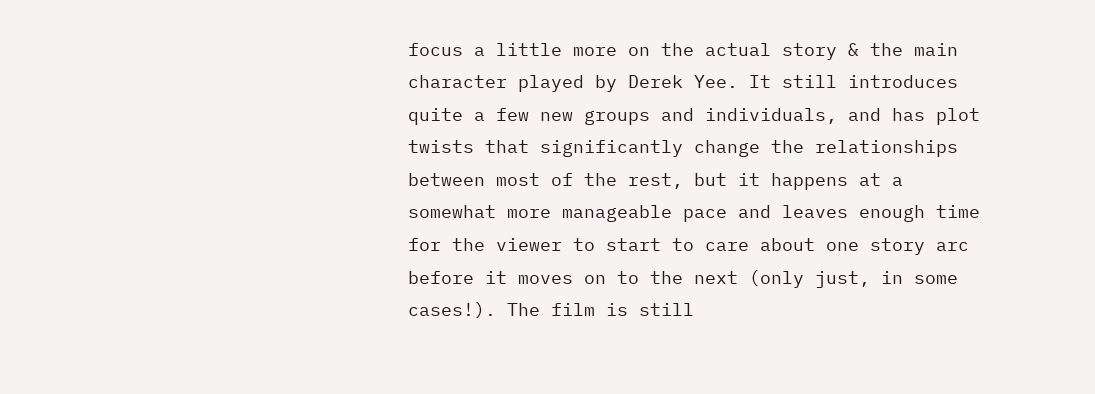focus a little more on the actual story & the main character played by Derek Yee. It still introduces quite a few new groups and individuals, and has plot twists that significantly change the relationships between most of the rest, but it happens at a somewhat more manageable pace and leaves enough time for the viewer to start to care about one story arc before it moves on to the next (only just, in some cases!). The film is still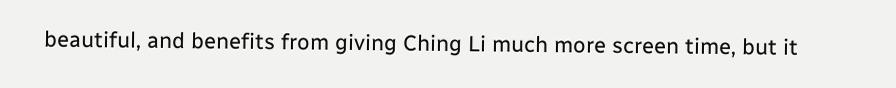beautiful, and benefits from giving Ching Li much more screen time, but it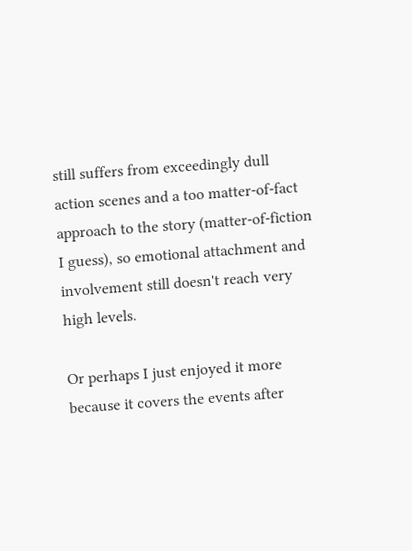still suffers from exceedingly dull action scenes and a too matter-of-fact approach to the story (matter-of-fiction I guess), so emotional attachment and involvement still doesn't reach very high levels.

Or perhaps I just enjoyed it more because it covers the events after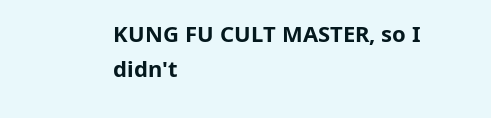KUNG FU CULT MASTER, so I didn't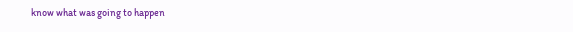know what was going to happen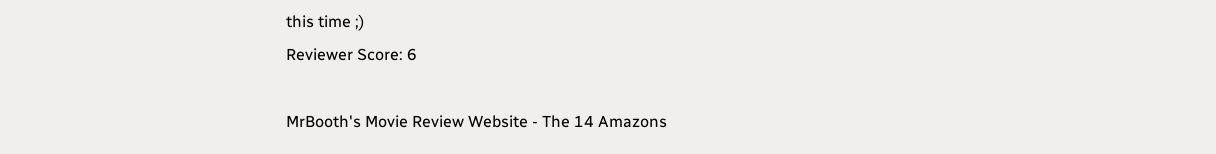this time ;)
Reviewer Score: 6

MrBooth's Movie Review Website - The 14 Amazons